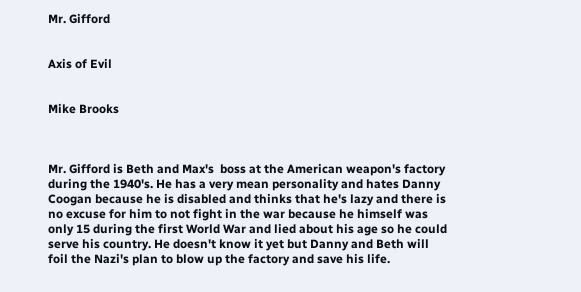Mr. Gifford


Axis of Evil


Mike Brooks



Mr. Gifford is Beth and Max's  boss at the American weapon's factory during the 1940's. He has a very mean personality and hates Danny Coogan because he is disabled and thinks that he's lazy and there is no excuse for him to not fight in the war because he himself was only 15 during the first World War and lied about his age so he could serve his country. He doesn't know it yet but Danny and Beth will foil the Nazi's plan to blow up the factory and save his life.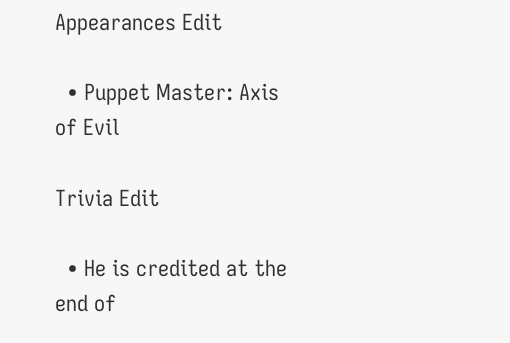Appearances Edit

  • Puppet Master: Axis of Evil

Trivia Edit

  • He is credited at the end of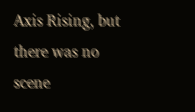Axis Rising, but there was no scene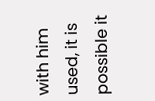with him used, it is possible it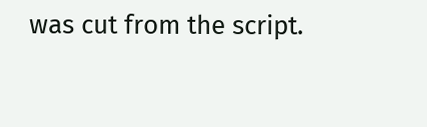was cut from the script.